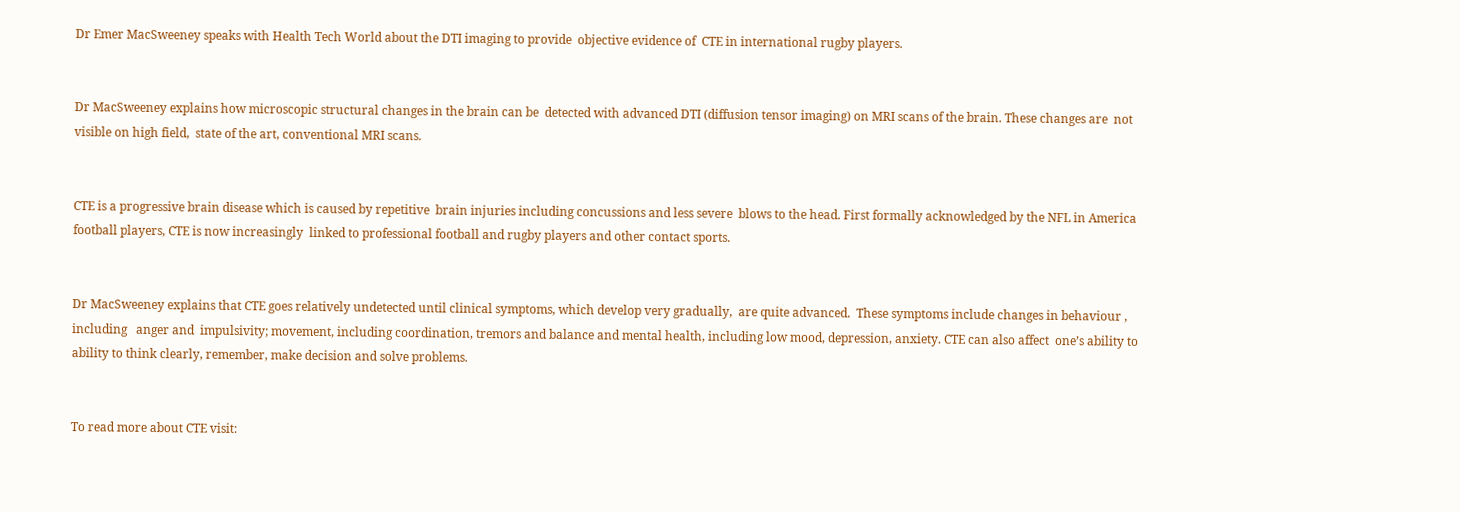Dr Emer MacSweeney speaks with Health Tech World about the DTI imaging to provide  objective evidence of  CTE in international rugby players.


Dr MacSweeney explains how microscopic structural changes in the brain can be  detected with advanced DTI (diffusion tensor imaging) on MRI scans of the brain. These changes are  not visible on high field,  state of the art, conventional MRI scans.


CTE is a progressive brain disease which is caused by repetitive  brain injuries including concussions and less severe  blows to the head. First formally acknowledged by the NFL in America football players, CTE is now increasingly  linked to professional football and rugby players and other contact sports.


Dr MacSweeney explains that CTE goes relatively undetected until clinical symptoms, which develop very gradually,  are quite advanced.  These symptoms include changes in behaviour , including   anger and  impulsivity; movement, including coordination, tremors and balance and mental health, including low mood, depression, anxiety. CTE can also affect  one’s ability to ability to think clearly, remember, make decision and solve problems.


To read more about CTE visit: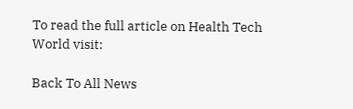To read the full article on Health Tech World visit:

Back To All News